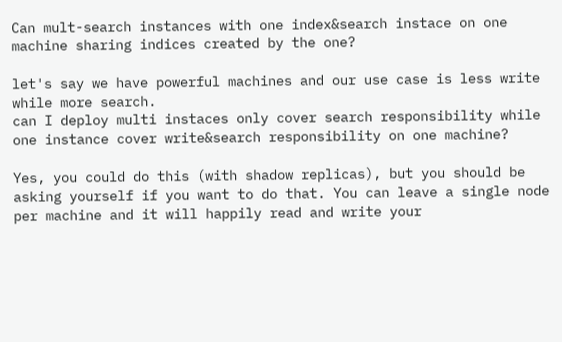Can mult-search instances with one index&search instace on one machine sharing indices created by the one?

let's say we have powerful machines and our use case is less write while more search.
can I deploy multi instaces only cover search responsibility while one instance cover write&search responsibility on one machine?

Yes, you could do this (with shadow replicas), but you should be asking yourself if you want to do that. You can leave a single node per machine and it will happily read and write your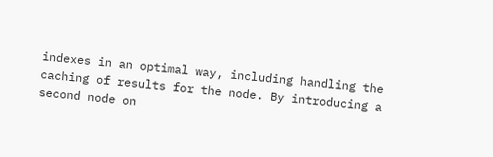indexes in an optimal way, including handling the caching of results for the node. By introducing a second node on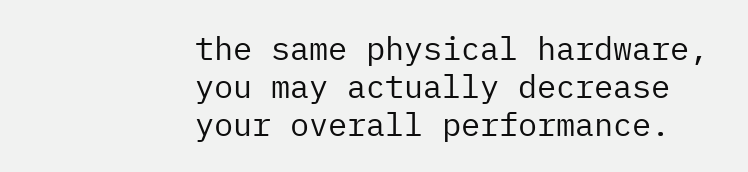the same physical hardware, you may actually decrease your overall performance.